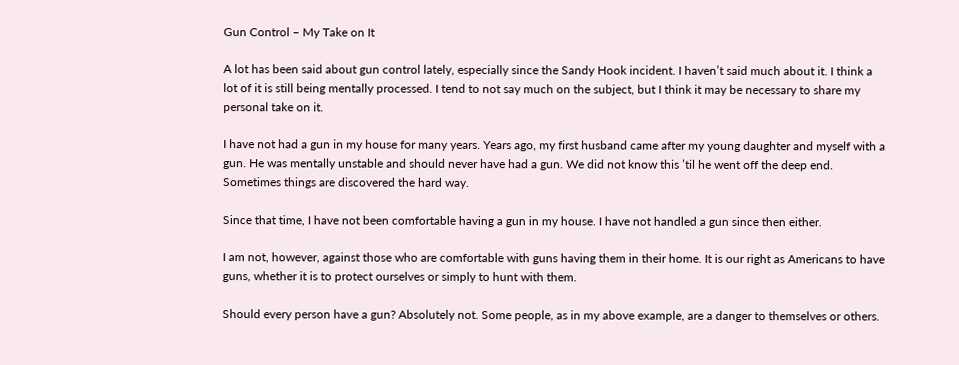Gun Control – My Take on It

A lot has been said about gun control lately, especially since the Sandy Hook incident. I haven’t said much about it. I think a lot of it is still being mentally processed. I tend to not say much on the subject, but I think it may be necessary to share my personal take on it.

I have not had a gun in my house for many years. Years ago, my first husband came after my young daughter and myself with a gun. He was mentally unstable and should never have had a gun. We did not know this ’til he went off the deep end. Sometimes things are discovered the hard way.

Since that time, I have not been comfortable having a gun in my house. I have not handled a gun since then either.

I am not, however, against those who are comfortable with guns having them in their home. It is our right as Americans to have guns, whether it is to protect ourselves or simply to hunt with them.

Should every person have a gun? Absolutely not. Some people, as in my above example, are a danger to themselves or others.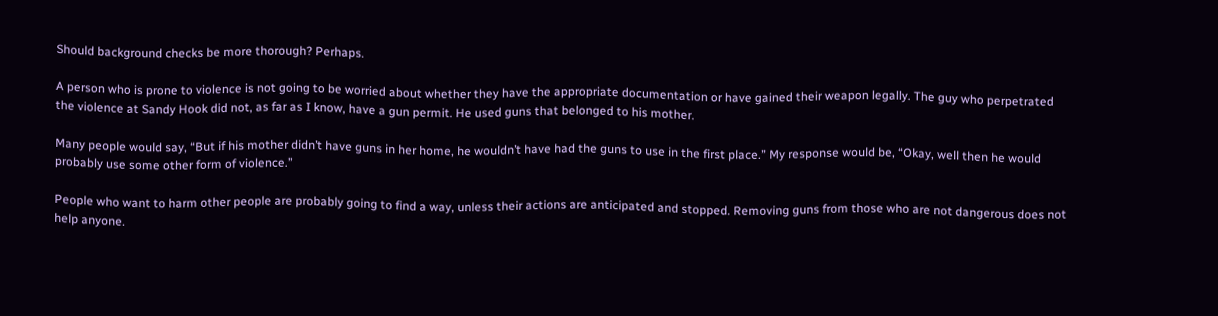Should background checks be more thorough? Perhaps.

A person who is prone to violence is not going to be worried about whether they have the appropriate documentation or have gained their weapon legally. The guy who perpetrated the violence at Sandy Hook did not, as far as I know, have a gun permit. He used guns that belonged to his mother.

Many people would say, “But if his mother didn’t have guns in her home, he wouldn’t have had the guns to use in the first place.” My response would be, “Okay, well then he would probably use some other form of violence.”

People who want to harm other people are probably going to find a way, unless their actions are anticipated and stopped. Removing guns from those who are not dangerous does not help anyone.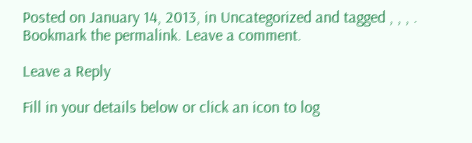Posted on January 14, 2013, in Uncategorized and tagged , , , . Bookmark the permalink. Leave a comment.

Leave a Reply

Fill in your details below or click an icon to log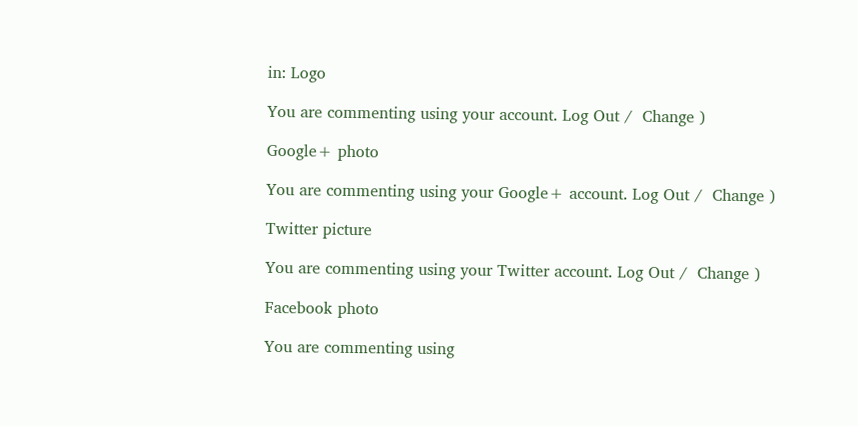in: Logo

You are commenting using your account. Log Out /  Change )

Google+ photo

You are commenting using your Google+ account. Log Out /  Change )

Twitter picture

You are commenting using your Twitter account. Log Out /  Change )

Facebook photo

You are commenting using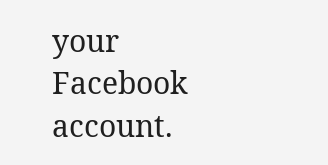your Facebook account.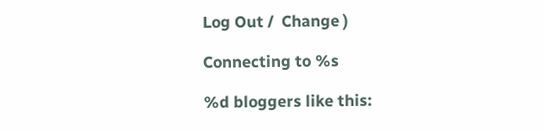Log Out /  Change )

Connecting to %s

%d bloggers like this: